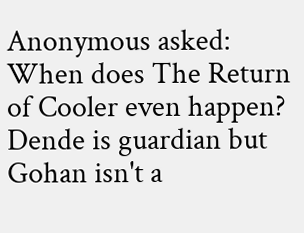Anonymous asked: When does The Return of Cooler even happen? Dende is guardian but Gohan isn't a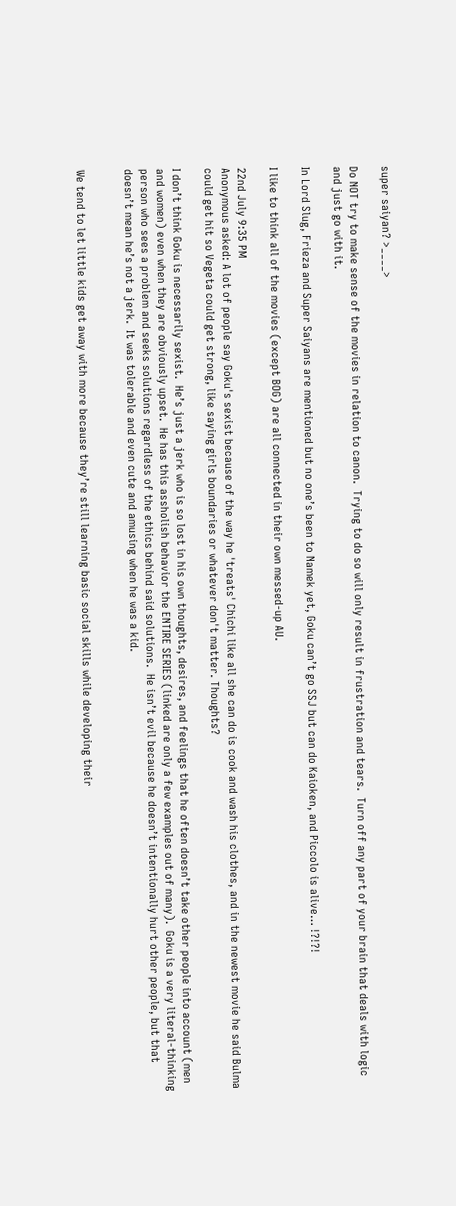super saiyan? >____>

Do NOT try to make sense of the movies in relation to canon.  Trying to do so will only result in frustration and tears.  Turn off any part of your brain that deals with logic and just go with it.

In Lord Slug, Frieza and Super Saiyans are mentioned but no one’s been to Namek yet, Goku can’t go SSJ but can do Kaioken, and Piccolo is alive… !?!?!

I like to think all of the movies (except BOG) are all connected in their own messed-up AU.

22nd July 9:35 PM
Anonymous asked: A lot of people say Goku's sexist because of the way he 'treats' Chichi like all she can do is cook and wash his clothes, and in the newest movie he said Bulma could get hit so Vegeta could get strong, like saying girls boundaries or whatever don't matter. Thoughts?

I don’t think Goku is necessarily sexist.  He’s just a jerk who is so lost in his own thoughts, desires, and feelings that he often doesn’t take other people into account (men and women) even when they are obviously upset.  He has this assholish behavior the ENTIRE SERIES (linked are only a few examples out of many).  Goku is a very literal-thinking person who sees a problem and seeks solutions regardless of the ethics behind said solutions.  He isn’t evil because he doesn’t intentionally hurt other people, but that doesn’t mean he’s not a jerk.  It was tolerable and even cute and amusing when he was a kid.


We tend to let little kids get away with more because they’re still learning basic social skills while developing their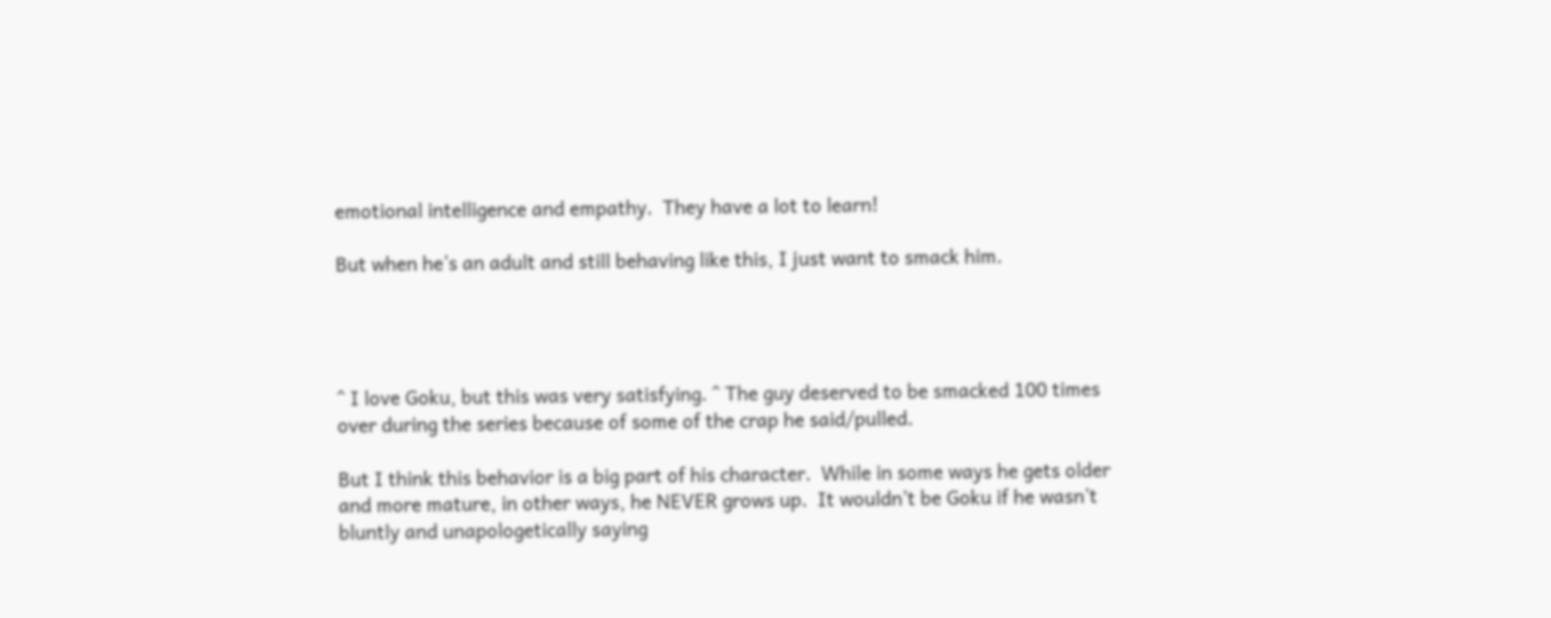emotional intelligence and empathy.  They have a lot to learn!

But when he’s an adult and still behaving like this, I just want to smack him.




^ I love Goku, but this was very satisfying. ^ The guy deserved to be smacked 100 times over during the series because of some of the crap he said/pulled.

But I think this behavior is a big part of his character.  While in some ways he gets older and more mature, in other ways, he NEVER grows up.  It wouldn’t be Goku if he wasn’t bluntly and unapologetically saying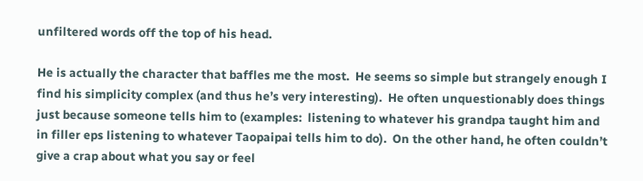unfiltered words off the top of his head.

He is actually the character that baffles me the most.  He seems so simple but strangely enough I find his simplicity complex (and thus he’s very interesting).  He often unquestionably does things just because someone tells him to (examples:  listening to whatever his grandpa taught him and in filler eps listening to whatever Taopaipai tells him to do).  On the other hand, he often couldn’t give a crap about what you say or feel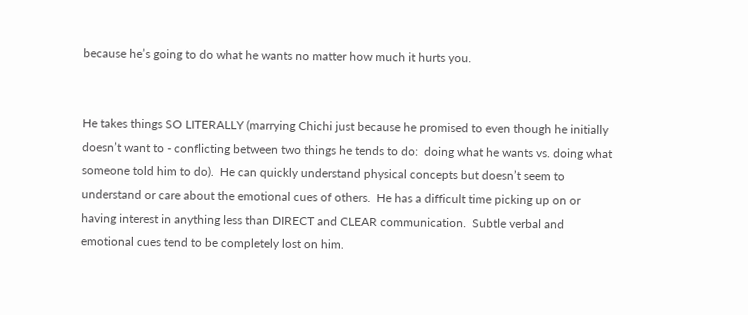because he’s going to do what he wants no matter how much it hurts you.


He takes things SO LITERALLY (marrying Chichi just because he promised to even though he initially doesn’t want to - conflicting between two things he tends to do:  doing what he wants vs. doing what someone told him to do).  He can quickly understand physical concepts but doesn’t seem to understand or care about the emotional cues of others.  He has a difficult time picking up on or having interest in anything less than DIRECT and CLEAR communication.  Subtle verbal and emotional cues tend to be completely lost on him.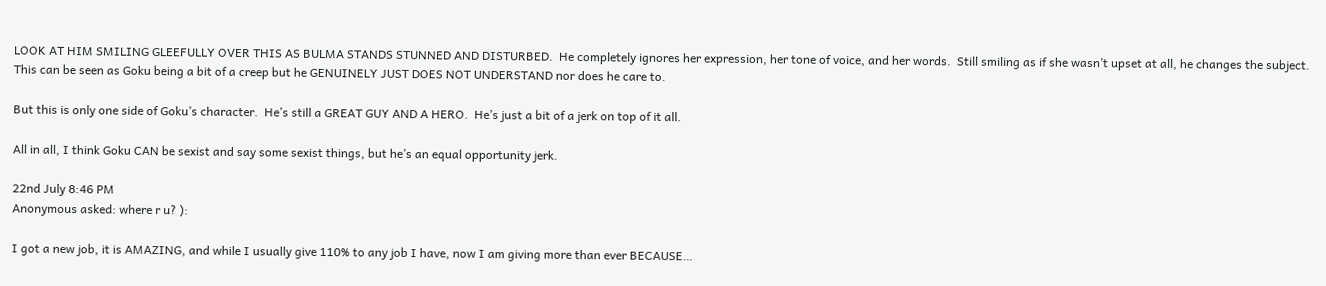LOOK AT HIM SMILING GLEEFULLY OVER THIS AS BULMA STANDS STUNNED AND DISTURBED.  He completely ignores her expression, her tone of voice, and her words.  Still smiling as if she wasn’t upset at all, he changes the subject.  This can be seen as Goku being a bit of a creep but he GENUINELY JUST DOES NOT UNDERSTAND nor does he care to.

But this is only one side of Goku’s character.  He’s still a GREAT GUY AND A HERO.  He’s just a bit of a jerk on top of it all.

All in all, I think Goku CAN be sexist and say some sexist things, but he’s an equal opportunity jerk.

22nd July 8:46 PM
Anonymous asked: where r u? ):

I got a new job, it is AMAZING, and while I usually give 110% to any job I have, now I am giving more than ever BECAUSE…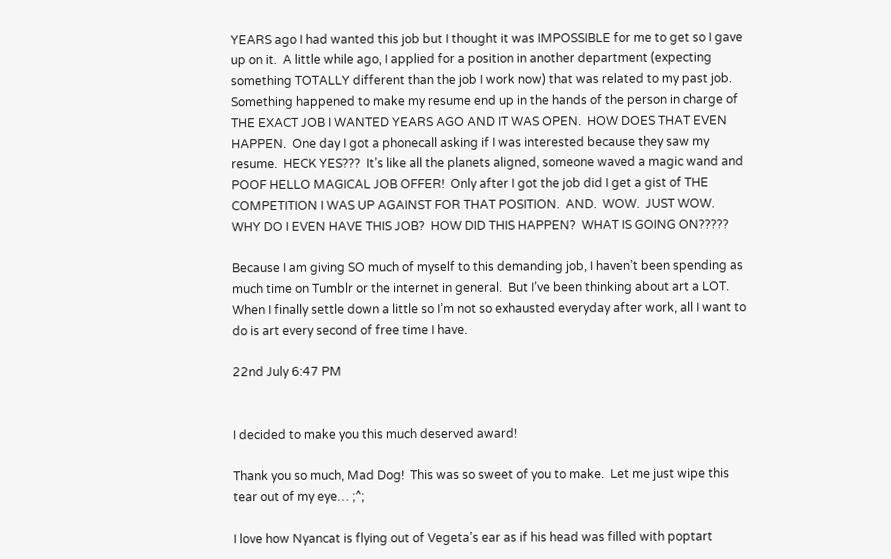YEARS ago I had wanted this job but I thought it was IMPOSSIBLE for me to get so I gave up on it.  A little while ago, I applied for a position in another department (expecting something TOTALLY different than the job I work now) that was related to my past job.  Something happened to make my resume end up in the hands of the person in charge of THE EXACT JOB I WANTED YEARS AGO AND IT WAS OPEN.  HOW DOES THAT EVEN HAPPEN.  One day I got a phonecall asking if I was interested because they saw my resume.  HECK YES???  It’s like all the planets aligned, someone waved a magic wand and POOF HELLO MAGICAL JOB OFFER!  Only after I got the job did I get a gist of THE COMPETITION I WAS UP AGAINST FOR THAT POSITION.  AND.  WOW.  JUST WOW.  WHY DO I EVEN HAVE THIS JOB?  HOW DID THIS HAPPEN?  WHAT IS GOING ON?????

Because I am giving SO much of myself to this demanding job, I haven’t been spending as much time on Tumblr or the internet in general.  But I’ve been thinking about art a LOT.  When I finally settle down a little so I’m not so exhausted everyday after work, all I want to do is art every second of free time I have.

22nd July 6:47 PM


I decided to make you this much deserved award!

Thank you so much, Mad Dog!  This was so sweet of you to make.  Let me just wipe this tear out of my eye… ;^;

I love how Nyancat is flying out of Vegeta’s ear as if his head was filled with poptart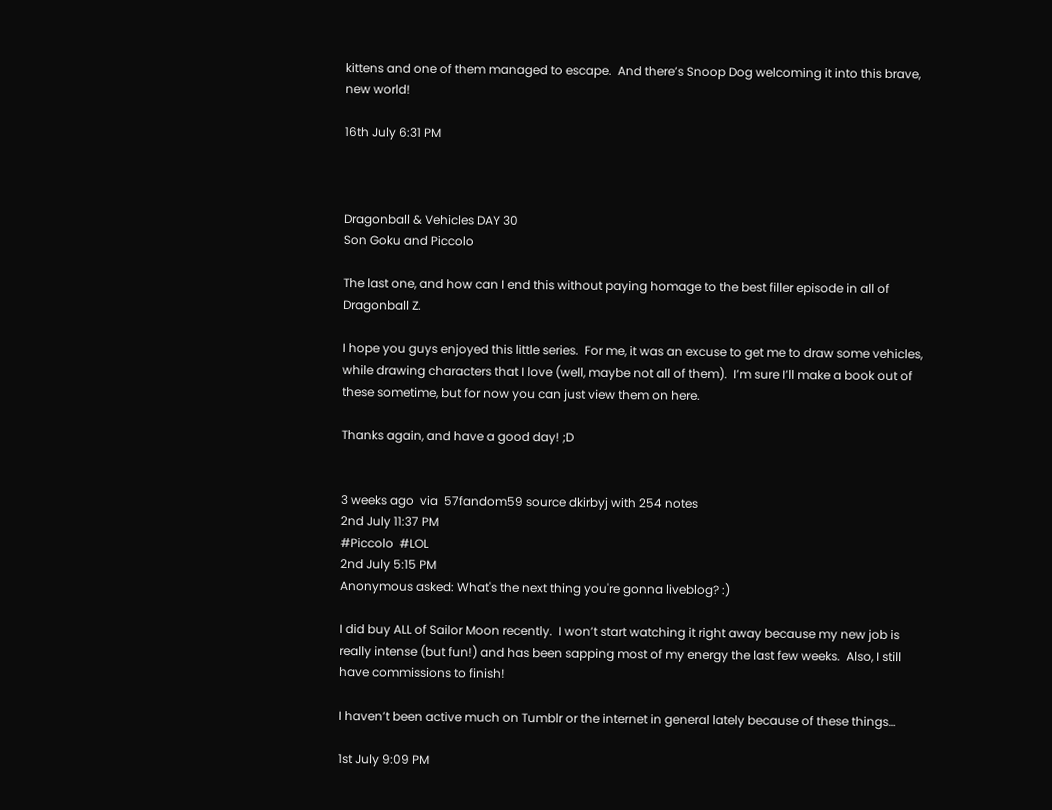kittens and one of them managed to escape.  And there’s Snoop Dog welcoming it into this brave, new world!

16th July 6:31 PM



Dragonball & Vehicles DAY 30
Son Goku and Piccolo

The last one, and how can I end this without paying homage to the best filler episode in all of Dragonball Z.

I hope you guys enjoyed this little series.  For me, it was an excuse to get me to draw some vehicles, while drawing characters that I love (well, maybe not all of them).  I’m sure I’ll make a book out of these sometime, but for now you can just view them on here.

Thanks again, and have a good day! ;D


3 weeks ago  via  57fandom59 source dkirbyj with 254 notes
2nd July 11:37 PM
#Piccolo  #LOL
2nd July 5:15 PM
Anonymous asked: What's the next thing you're gonna liveblog? :)

I did buy ALL of Sailor Moon recently.  I won’t start watching it right away because my new job is really intense (but fun!) and has been sapping most of my energy the last few weeks.  Also, I still have commissions to finish!

I haven’t been active much on Tumblr or the internet in general lately because of these things…

1st July 9:09 PM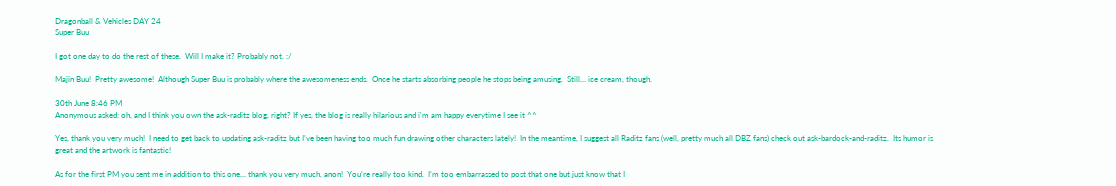Dragonball & Vehicles DAY 24
Super Buu

I got one day to do the rest of these.  Will I make it? Probably not. :/

Majin Buu!  Pretty awesome!  Although Super Buu is probably where the awesomeness ends.  Once he starts absorbing people he stops being amusing.  Still… ice cream, though.

30th June 8:46 PM
Anonymous asked: oh, and I think you own the ask-raditz blog, right? If yes, the blog is really hilarious and i'm am happy everytime I see it ^^

Yes, thank you very much!  I need to get back to updating ask-raditz but I’ve been having too much fun drawing other characters lately!  In the meantime, I suggest all Raditz fans (well, pretty much all DBZ fans) check out ask-bardock-and-raditz.  Its humor is great and the artwork is fantastic!

As for the first PM you sent me in addition to this one… thank you very much, anon!  You’re really too kind.  I’m too embarrassed to post that one but just know that I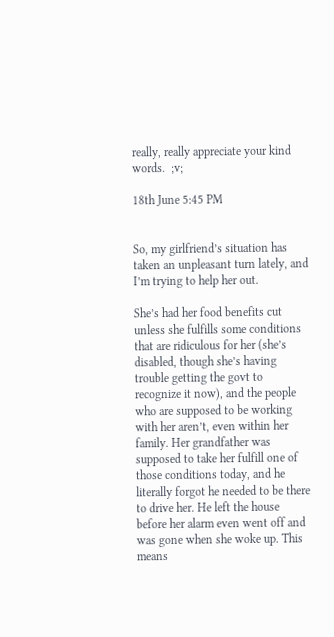really, really appreciate your kind words.  ;v;

18th June 5:45 PM


So, my girlfriend’s situation has taken an unpleasant turn lately, and I’m trying to help her out.

She’s had her food benefits cut unless she fulfills some conditions that are ridiculous for her (she’s disabled, though she’s having trouble getting the govt to recognize it now), and the people who are supposed to be working with her aren’t, even within her family. Her grandfather was supposed to take her fulfill one of those conditions today, and he literally forgot he needed to be there to drive her. He left the house before her alarm even went off and was gone when she woke up. This means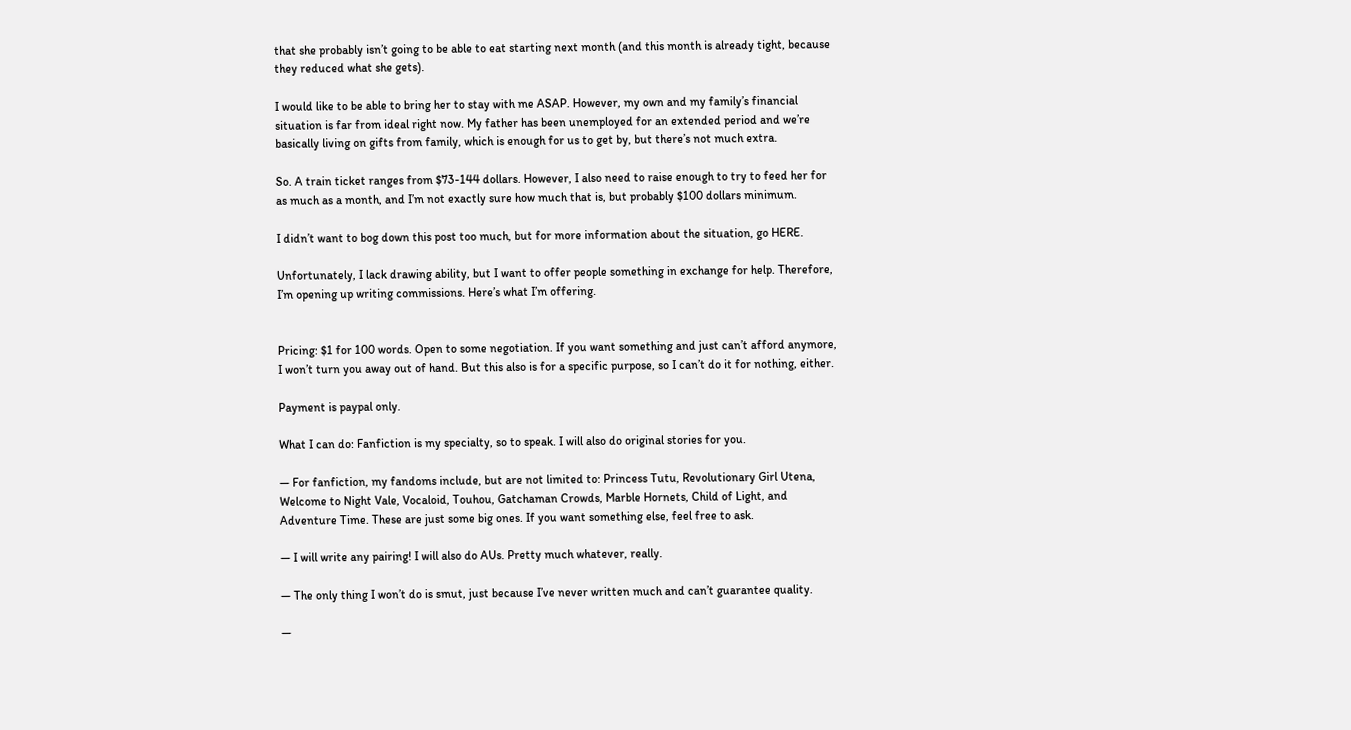that she probably isn’t going to be able to eat starting next month (and this month is already tight, because they reduced what she gets).

I would like to be able to bring her to stay with me ASAP. However, my own and my family’s financial situation is far from ideal right now. My father has been unemployed for an extended period and we’re basically living on gifts from family, which is enough for us to get by, but there’s not much extra.

So. A train ticket ranges from $73-144 dollars. However, I also need to raise enough to try to feed her for as much as a month, and I’m not exactly sure how much that is, but probably $100 dollars minimum.

I didn’t want to bog down this post too much, but for more information about the situation, go HERE.

Unfortunately, I lack drawing ability, but I want to offer people something in exchange for help. Therefore, I’m opening up writing commissions. Here’s what I’m offering.


Pricing: $1 for 100 words. Open to some negotiation. If you want something and just can’t afford anymore, I won’t turn you away out of hand. But this also is for a specific purpose, so I can’t do it for nothing, either.

Payment is paypal only.

What I can do: Fanfiction is my specialty, so to speak. I will also do original stories for you.

— For fanfiction, my fandoms include, but are not limited to: Princess Tutu, Revolutionary Girl Utena, Welcome to Night Vale, Vocaloid, Touhou, Gatchaman Crowds, Marble Hornets, Child of Light, and Adventure Time. These are just some big ones. If you want something else, feel free to ask.

— I will write any pairing! I will also do AUs. Pretty much whatever, really.

— The only thing I won’t do is smut, just because I’ve never written much and can’t guarantee quality.

—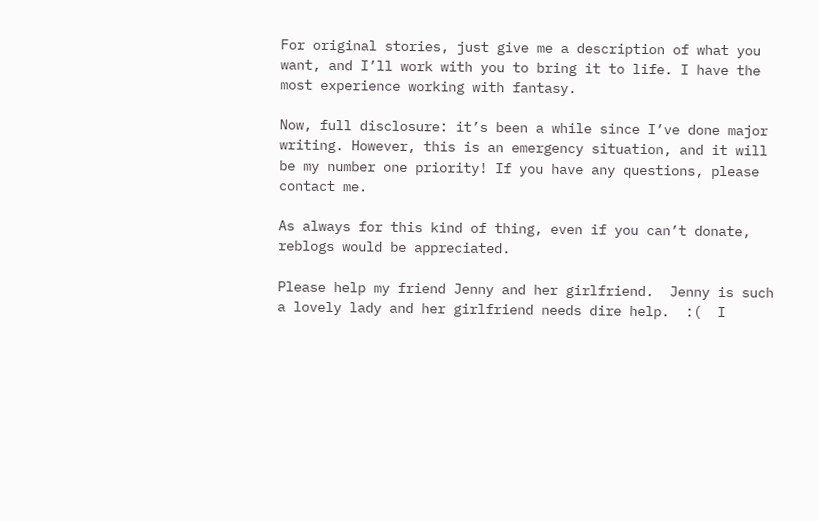For original stories, just give me a description of what you want, and I’ll work with you to bring it to life. I have the most experience working with fantasy.

Now, full disclosure: it’s been a while since I’ve done major writing. However, this is an emergency situation, and it will be my number one priority! If you have any questions, please contact me.

As always for this kind of thing, even if you can’t donate, reblogs would be appreciated.

Please help my friend Jenny and her girlfriend.  Jenny is such a lovely lady and her girlfriend needs dire help.  :(  I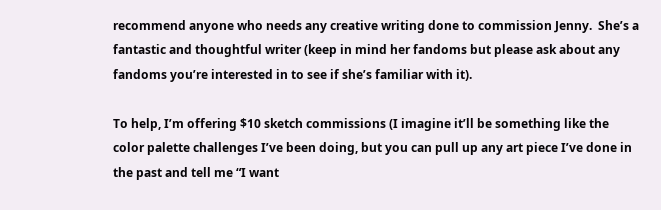recommend anyone who needs any creative writing done to commission Jenny.  She’s a fantastic and thoughtful writer (keep in mind her fandoms but please ask about any fandoms you’re interested in to see if she’s familiar with it).

To help, I’m offering $10 sketch commissions (I imagine it’ll be something like the color palette challenges I’ve been doing, but you can pull up any art piece I’ve done in the past and tell me “I want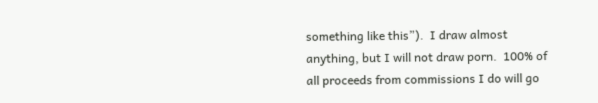something like this”).  I draw almost anything, but I will not draw porn.  100% of all proceeds from commissions I do will go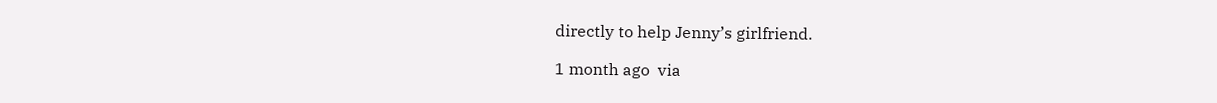directly to help Jenny’s girlfriend.

1 month ago  via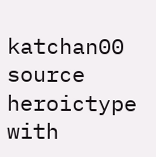katchan00 source heroictype with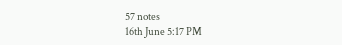57 notes
16th June 5:17 PM